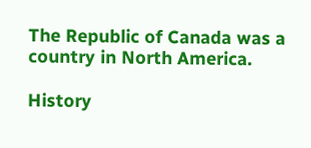The Republic of Canada was a country in North America.

History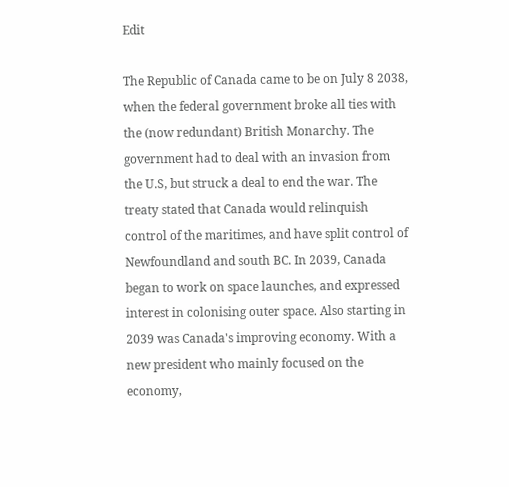Edit

The Republic of Canada came to be on July 8 2038, when the federal government broke all ties with the (now redundant) British Monarchy. The government had to deal with an invasion from the U.S, but struck a deal to end the war. The treaty stated that Canada would relinquish control of the maritimes, and have split control of Newfoundland and south BC. In 2039, Canada began to work on space launches, and expressed interest in colonising outer space. Also starting in 2039 was Canada's improving economy. With a new president who mainly focused on the economy,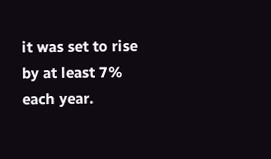it was set to rise by at least 7% each year.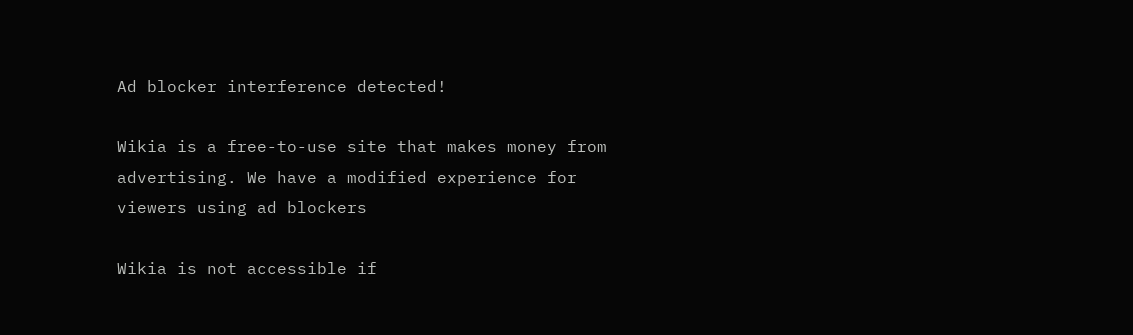Ad blocker interference detected!

Wikia is a free-to-use site that makes money from advertising. We have a modified experience for viewers using ad blockers

Wikia is not accessible if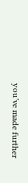you’ve made further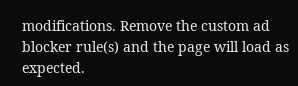modifications. Remove the custom ad blocker rule(s) and the page will load as expected.